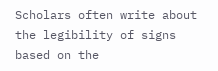Scholars often write about the legibility of signs based on the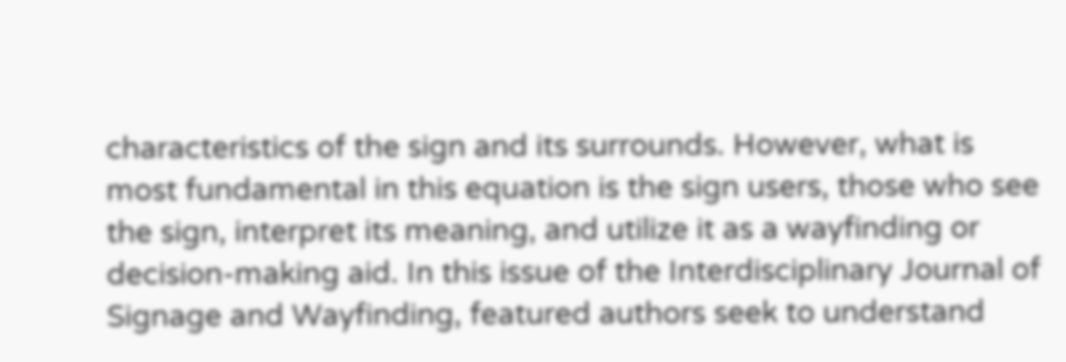characteristics of the sign and its surrounds. However, what is most fundamental in this equation is the sign users, those who see the sign, interpret its meaning, and utilize it as a wayfinding or decision-making aid. In this issue of the Interdisciplinary Journal of Signage and Wayfinding, featured authors seek to understand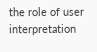the role of user interpretation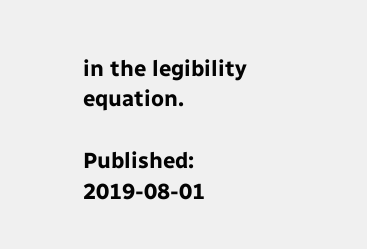in the legibility equation.

Published: 2019-08-01